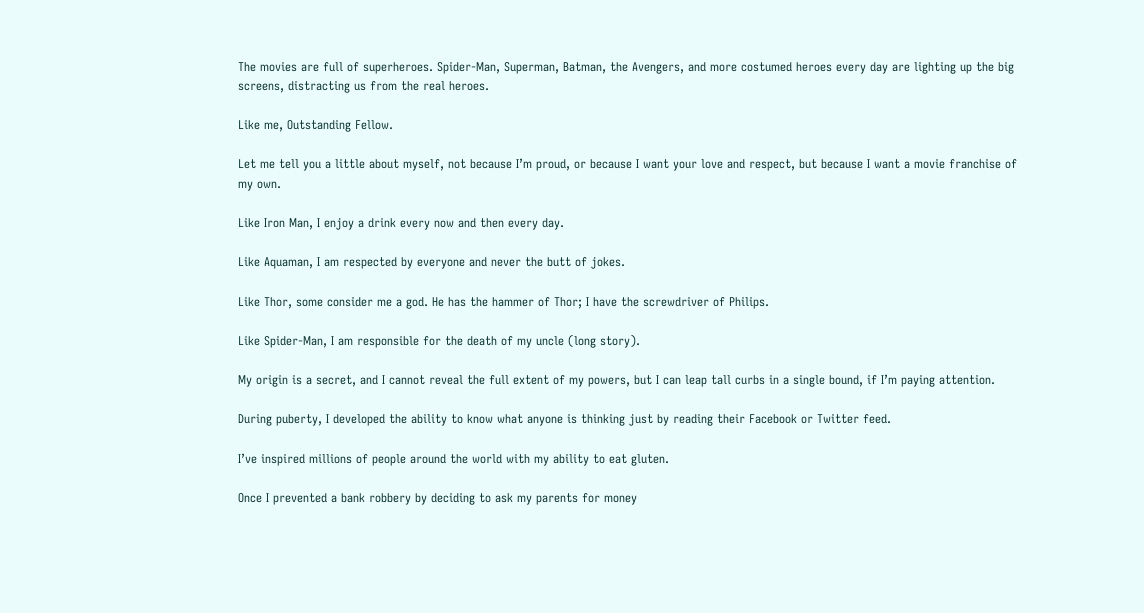The movies are full of superheroes. Spider-Man, Superman, Batman, the Avengers, and more costumed heroes every day are lighting up the big screens, distracting us from the real heroes.

Like me, Outstanding Fellow.

Let me tell you a little about myself, not because I’m proud, or because I want your love and respect, but because I want a movie franchise of my own.

Like Iron Man, I enjoy a drink every now and then every day.

Like Aquaman, I am respected by everyone and never the butt of jokes.

Like Thor, some consider me a god. He has the hammer of Thor; I have the screwdriver of Philips.

Like Spider-Man, I am responsible for the death of my uncle (long story).

My origin is a secret, and I cannot reveal the full extent of my powers, but I can leap tall curbs in a single bound, if I’m paying attention.

During puberty, I developed the ability to know what anyone is thinking just by reading their Facebook or Twitter feed.

I’ve inspired millions of people around the world with my ability to eat gluten.

Once I prevented a bank robbery by deciding to ask my parents for money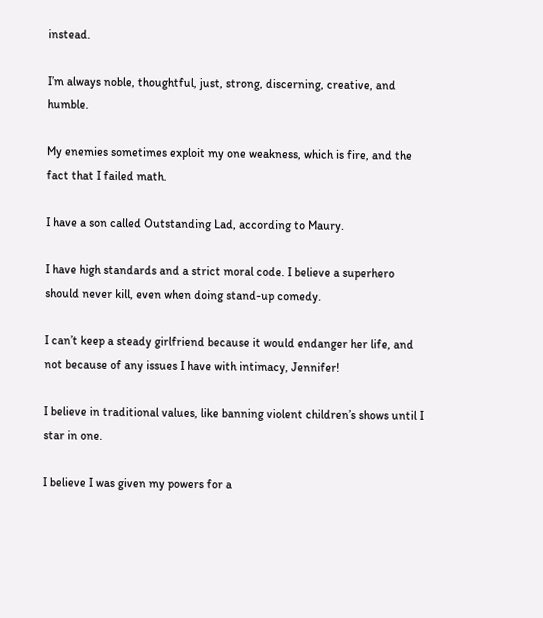instead.

I’m always noble, thoughtful, just, strong, discerning, creative, and humble.

My enemies sometimes exploit my one weakness, which is fire, and the fact that I failed math.

I have a son called Outstanding Lad, according to Maury.

I have high standards and a strict moral code. I believe a superhero should never kill, even when doing stand-up comedy.

I can’t keep a steady girlfriend because it would endanger her life, and not because of any issues I have with intimacy, Jennifer!

I believe in traditional values, like banning violent children’s shows until I star in one.

I believe I was given my powers for a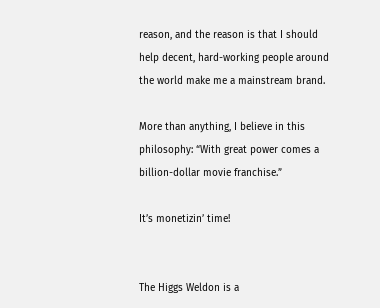reason, and the reason is that I should help decent, hard-working people around the world make me a mainstream brand.

More than anything, I believe in this philosophy: “With great power comes a billion-dollar movie franchise.”

It’s monetizin’ time!


The Higgs Weldon is a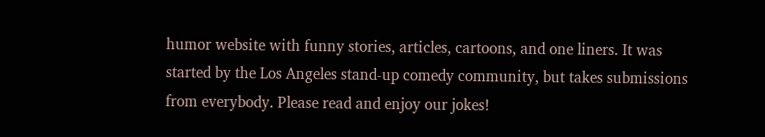humor website with funny stories, articles, cartoons, and one liners. It was started by the Los Angeles stand-up comedy community, but takes submissions from everybody. Please read and enjoy our jokes!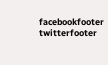facebookfooter twitterfooter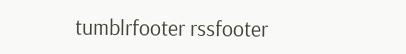tumblrfooter rssfooter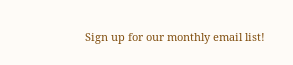Sign up for our monthly email list!